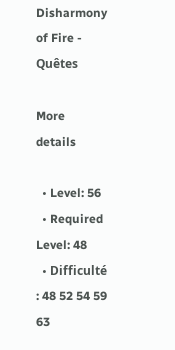Disharmony of Fire - Quêtes

More details

  • Level: 56
  • Required Level: 48
  • Difficulté : 48 52 54 59 63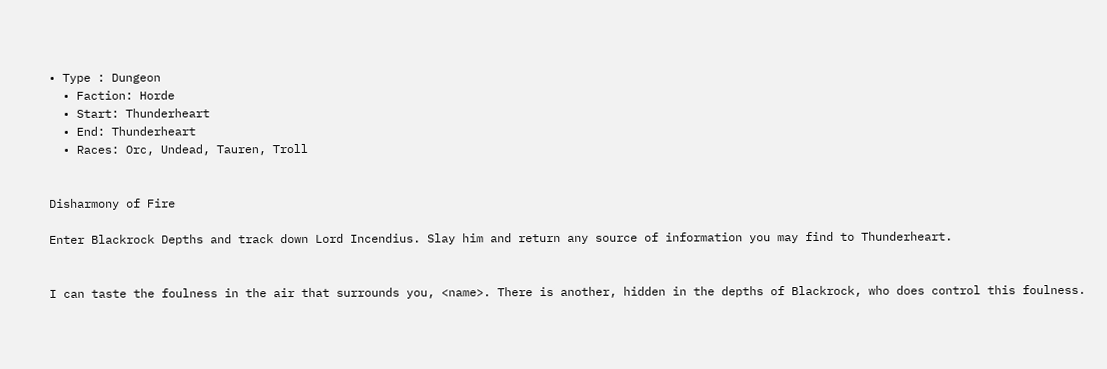• Type : Dungeon
  • Faction: Horde
  • Start: Thunderheart
  • End: Thunderheart
  • Races: Orc, Undead, Tauren, Troll


Disharmony of Fire

Enter Blackrock Depths and track down Lord Incendius. Slay him and return any source of information you may find to Thunderheart.


I can taste the foulness in the air that surrounds you, <name>. There is another, hidden in the depths of Blackrock, who does control this foulness.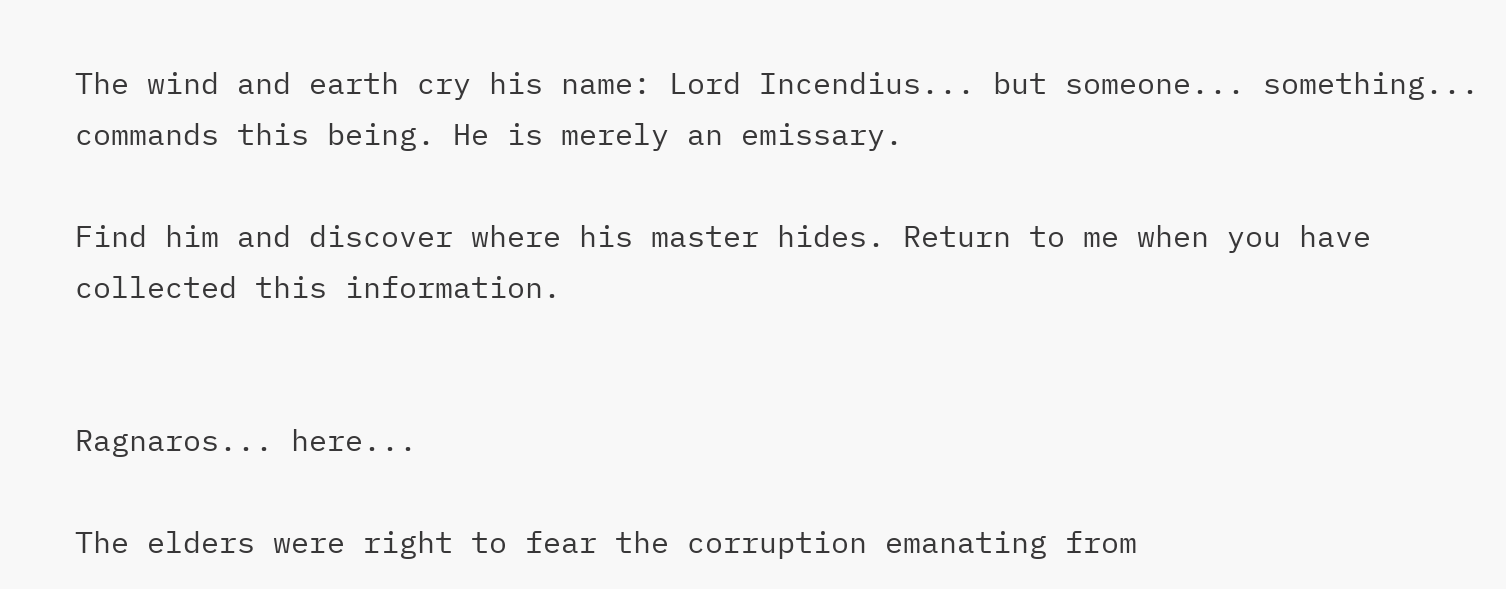The wind and earth cry his name: Lord Incendius... but someone... something... commands this being. He is merely an emissary.

Find him and discover where his master hides. Return to me when you have collected this information.


Ragnaros... here...

The elders were right to fear the corruption emanating from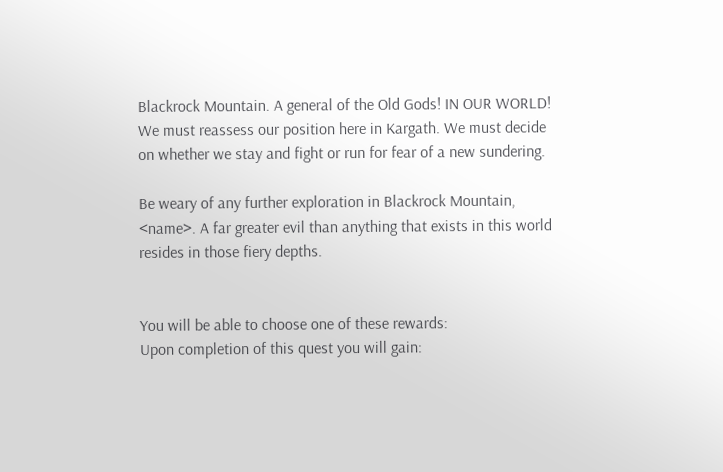Blackrock Mountain. A general of the Old Gods! IN OUR WORLD! We must reassess our position here in Kargath. We must decide on whether we stay and fight or run for fear of a new sundering.

Be weary of any further exploration in Blackrock Mountain, <name>. A far greater evil than anything that exists in this world resides in those fiery depths.


You will be able to choose one of these rewards:
Upon completion of this quest you will gain: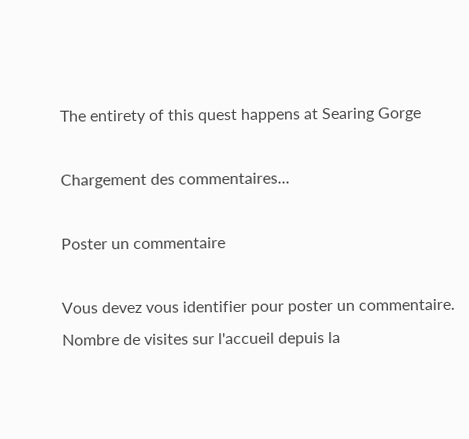The entirety of this quest happens at Searing Gorge

Chargement des commentaires...

Poster un commentaire

Vous devez vous identifier pour poster un commentaire.
Nombre de visites sur l'accueil depuis la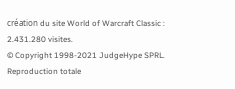création du site World of Warcraft Classic : 2.431.280 visites.
© Copyright 1998-2021 JudgeHype SPRL. Reproduction totale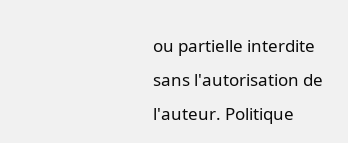ou partielle interdite sans l'autorisation de l'auteur. Politique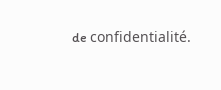de confidentialité.